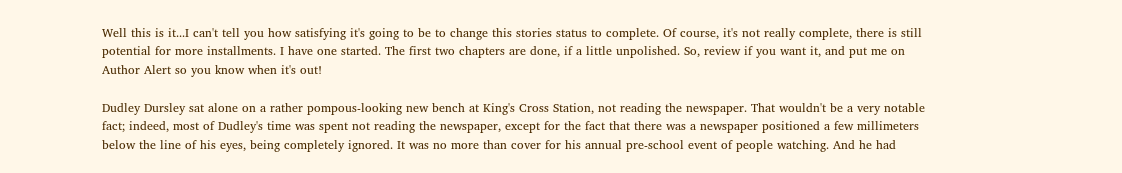Well this is it...I can't tell you how satisfying it's going to be to change this stories status to complete. Of course, it's not really complete, there is still potential for more installments. I have one started. The first two chapters are done, if a little unpolished. So, review if you want it, and put me on Author Alert so you know when it's out!

Dudley Dursley sat alone on a rather pompous-looking new bench at King's Cross Station, not reading the newspaper. That wouldn't be a very notable fact; indeed, most of Dudley's time was spent not reading the newspaper, except for the fact that there was a newspaper positioned a few millimeters below the line of his eyes, being completely ignored. It was no more than cover for his annual pre-school event of people watching. And he had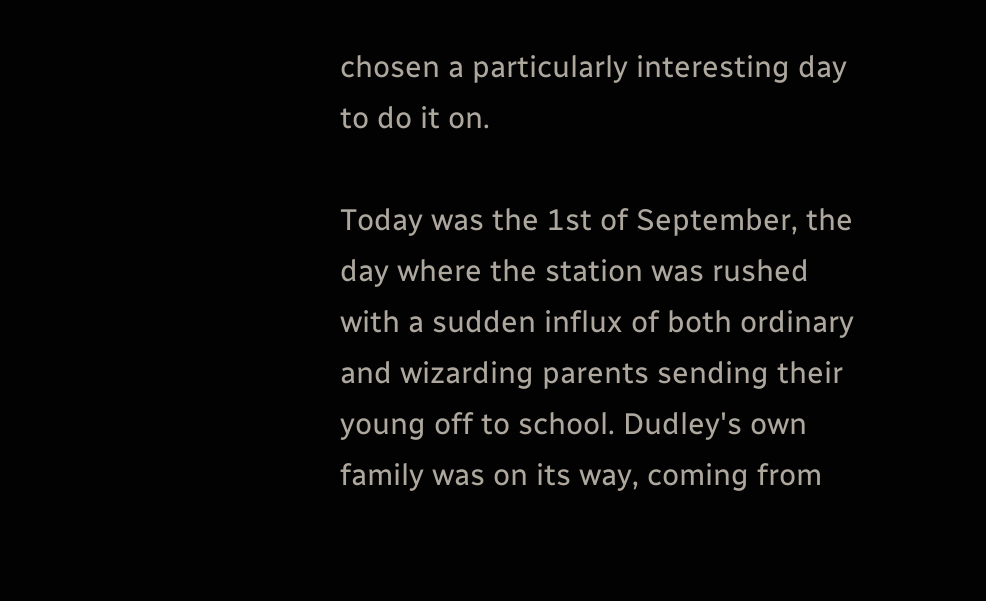chosen a particularly interesting day to do it on.

Today was the 1st of September, the day where the station was rushed with a sudden influx of both ordinary and wizarding parents sending their young off to school. Dudley's own family was on its way, coming from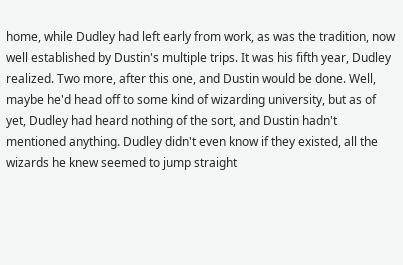home, while Dudley had left early from work, as was the tradition, now well established by Dustin's multiple trips. It was his fifth year, Dudley realized. Two more, after this one, and Dustin would be done. Well, maybe he'd head off to some kind of wizarding university, but as of yet, Dudley had heard nothing of the sort, and Dustin hadn't mentioned anything. Dudley didn't even know if they existed, all the wizards he knew seemed to jump straight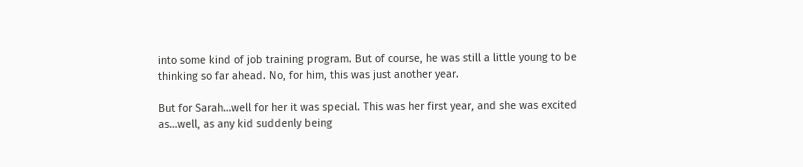into some kind of job training program. But of course, he was still a little young to be thinking so far ahead. No, for him, this was just another year.

But for Sarah…well for her it was special. This was her first year, and she was excited as…well, as any kid suddenly being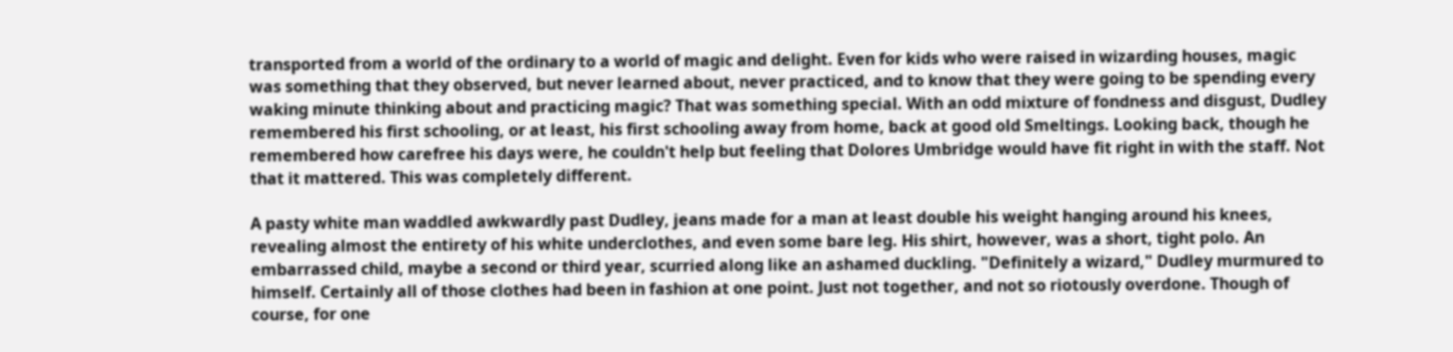transported from a world of the ordinary to a world of magic and delight. Even for kids who were raised in wizarding houses, magic was something that they observed, but never learned about, never practiced, and to know that they were going to be spending every waking minute thinking about and practicing magic? That was something special. With an odd mixture of fondness and disgust, Dudley remembered his first schooling, or at least, his first schooling away from home, back at good old Smeltings. Looking back, though he remembered how carefree his days were, he couldn't help but feeling that Dolores Umbridge would have fit right in with the staff. Not that it mattered. This was completely different.

A pasty white man waddled awkwardly past Dudley, jeans made for a man at least double his weight hanging around his knees, revealing almost the entirety of his white underclothes, and even some bare leg. His shirt, however, was a short, tight polo. An embarrassed child, maybe a second or third year, scurried along like an ashamed duckling. "Definitely a wizard," Dudley murmured to himself. Certainly all of those clothes had been in fashion at one point. Just not together, and not so riotously overdone. Though of course, for one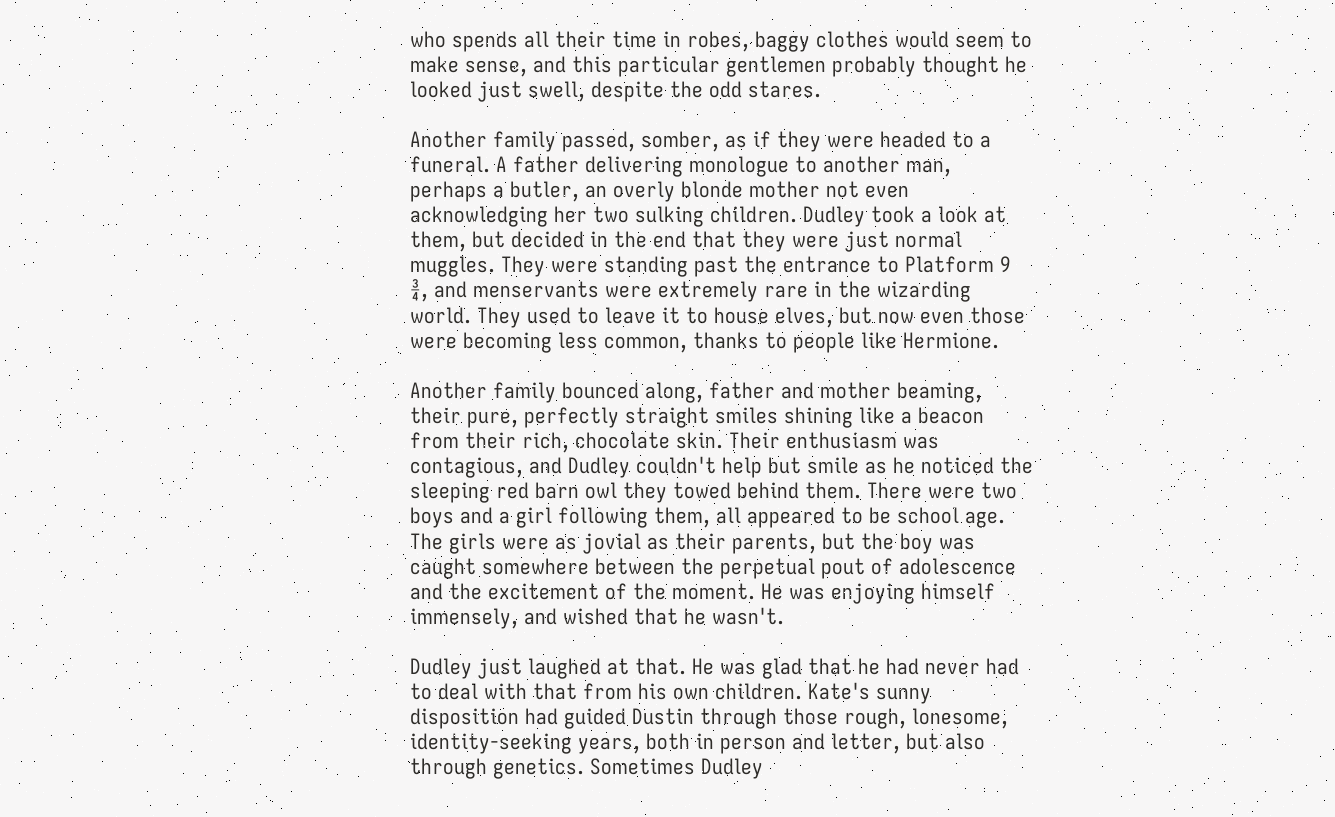who spends all their time in robes, baggy clothes would seem to make sense, and this particular gentlemen probably thought he looked just swell, despite the odd stares.

Another family passed, somber, as if they were headed to a funeral. A father delivering monologue to another man, perhaps a butler, an overly blonde mother not even acknowledging her two sulking children. Dudley took a look at them, but decided in the end that they were just normal muggles. They were standing past the entrance to Platform 9 ¾, and menservants were extremely rare in the wizarding world. They used to leave it to house elves, but now even those were becoming less common, thanks to people like Hermione.

Another family bounced along, father and mother beaming, their pure, perfectly straight smiles shining like a beacon from their rich, chocolate skin. Their enthusiasm was contagious, and Dudley couldn't help but smile as he noticed the sleeping red barn owl they towed behind them. There were two boys and a girl following them, all appeared to be school age. The girls were as jovial as their parents, but the boy was caught somewhere between the perpetual pout of adolescence and the excitement of the moment. He was enjoying himself immensely, and wished that he wasn't.

Dudley just laughed at that. He was glad that he had never had to deal with that from his own children. Kate's sunny disposition had guided Dustin through those rough, lonesome, identity-seeking years, both in person and letter, but also through genetics. Sometimes Dudley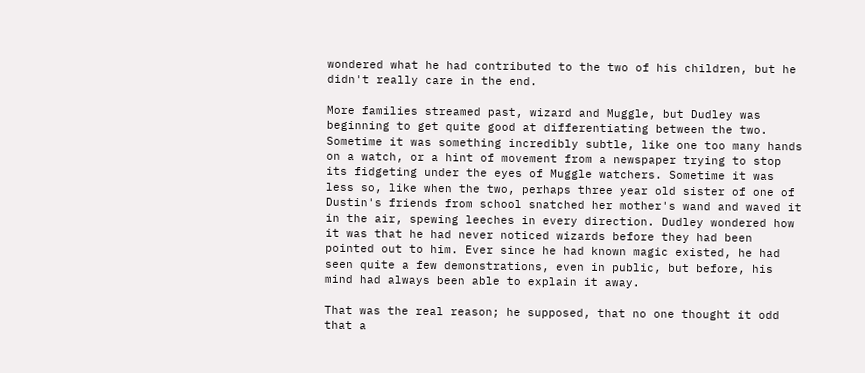wondered what he had contributed to the two of his children, but he didn't really care in the end.

More families streamed past, wizard and Muggle, but Dudley was beginning to get quite good at differentiating between the two. Sometime it was something incredibly subtle, like one too many hands on a watch, or a hint of movement from a newspaper trying to stop its fidgeting under the eyes of Muggle watchers. Sometime it was less so, like when the two, perhaps three year old sister of one of Dustin's friends from school snatched her mother's wand and waved it in the air, spewing leeches in every direction. Dudley wondered how it was that he had never noticed wizards before they had been pointed out to him. Ever since he had known magic existed, he had seen quite a few demonstrations, even in public, but before, his mind had always been able to explain it away.

That was the real reason; he supposed, that no one thought it odd that a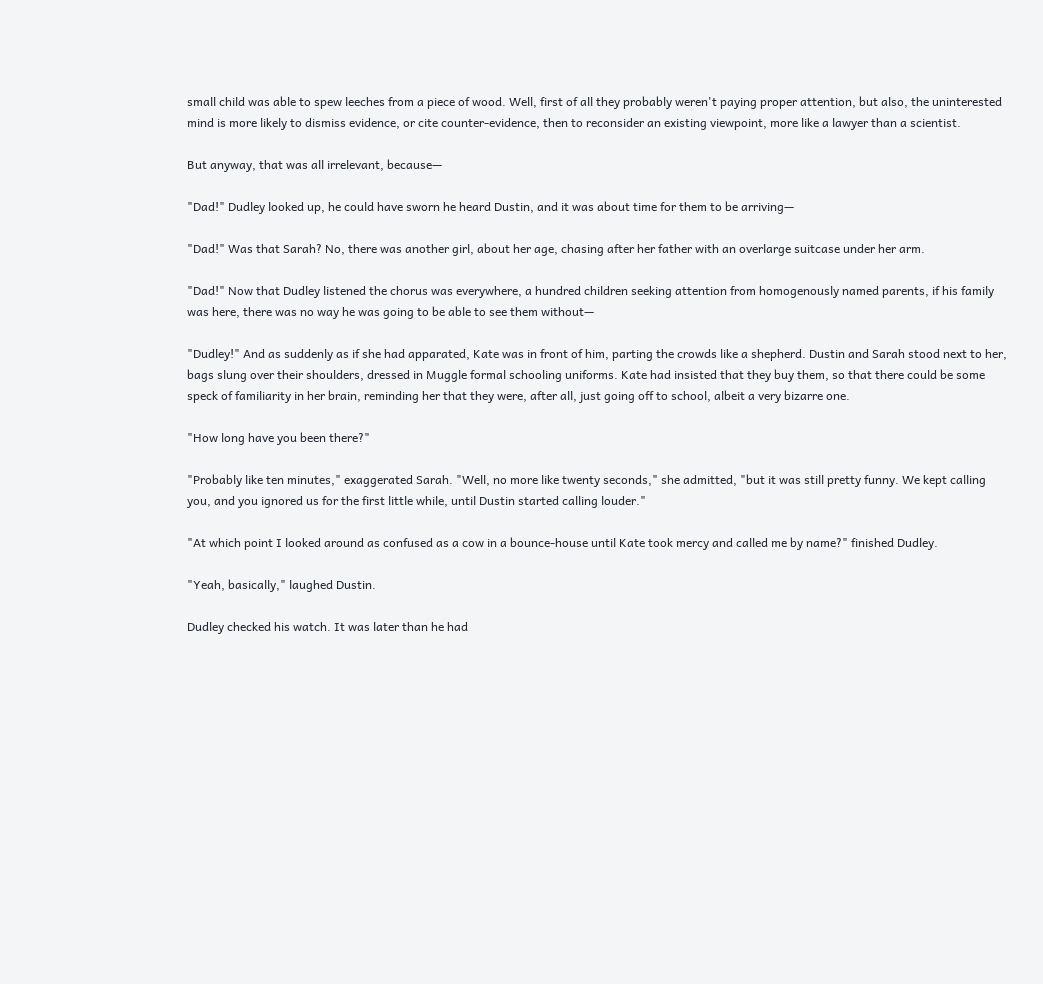small child was able to spew leeches from a piece of wood. Well, first of all they probably weren't paying proper attention, but also, the uninterested mind is more likely to dismiss evidence, or cite counter-evidence, then to reconsider an existing viewpoint, more like a lawyer than a scientist.

But anyway, that was all irrelevant, because—

"Dad!" Dudley looked up, he could have sworn he heard Dustin, and it was about time for them to be arriving—

"Dad!" Was that Sarah? No, there was another girl, about her age, chasing after her father with an overlarge suitcase under her arm.

"Dad!" Now that Dudley listened the chorus was everywhere, a hundred children seeking attention from homogenously named parents, if his family was here, there was no way he was going to be able to see them without—

"Dudley!" And as suddenly as if she had apparated, Kate was in front of him, parting the crowds like a shepherd. Dustin and Sarah stood next to her, bags slung over their shoulders, dressed in Muggle formal schooling uniforms. Kate had insisted that they buy them, so that there could be some speck of familiarity in her brain, reminding her that they were, after all, just going off to school, albeit a very bizarre one.

"How long have you been there?"

"Probably like ten minutes," exaggerated Sarah. "Well, no more like twenty seconds," she admitted, "but it was still pretty funny. We kept calling you, and you ignored us for the first little while, until Dustin started calling louder."

"At which point I looked around as confused as a cow in a bounce-house until Kate took mercy and called me by name?" finished Dudley.

"Yeah, basically," laughed Dustin.

Dudley checked his watch. It was later than he had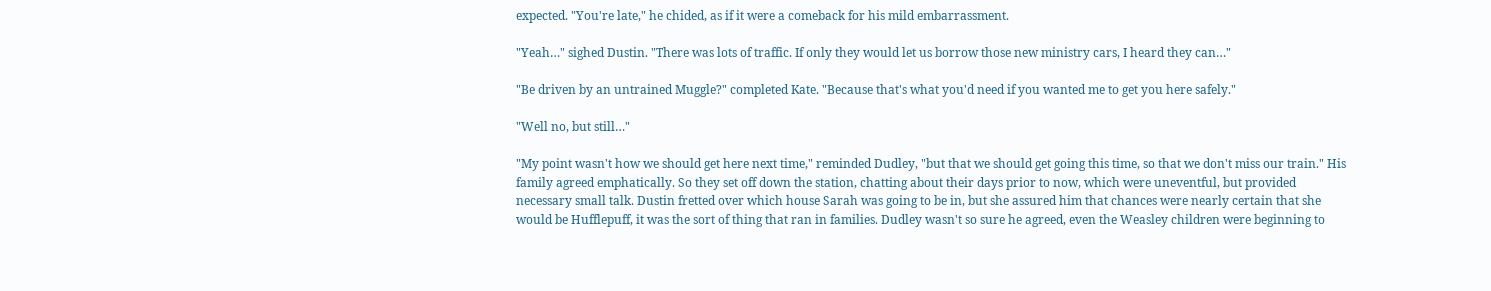expected. "You're late," he chided, as if it were a comeback for his mild embarrassment.

"Yeah…" sighed Dustin. "There was lots of traffic. If only they would let us borrow those new ministry cars, I heard they can…"

"Be driven by an untrained Muggle?" completed Kate. "Because that's what you'd need if you wanted me to get you here safely."

"Well no, but still…"

"My point wasn't how we should get here next time," reminded Dudley, "but that we should get going this time, so that we don't miss our train." His family agreed emphatically. So they set off down the station, chatting about their days prior to now, which were uneventful, but provided necessary small talk. Dustin fretted over which house Sarah was going to be in, but she assured him that chances were nearly certain that she would be Hufflepuff, it was the sort of thing that ran in families. Dudley wasn't so sure he agreed, even the Weasley children were beginning to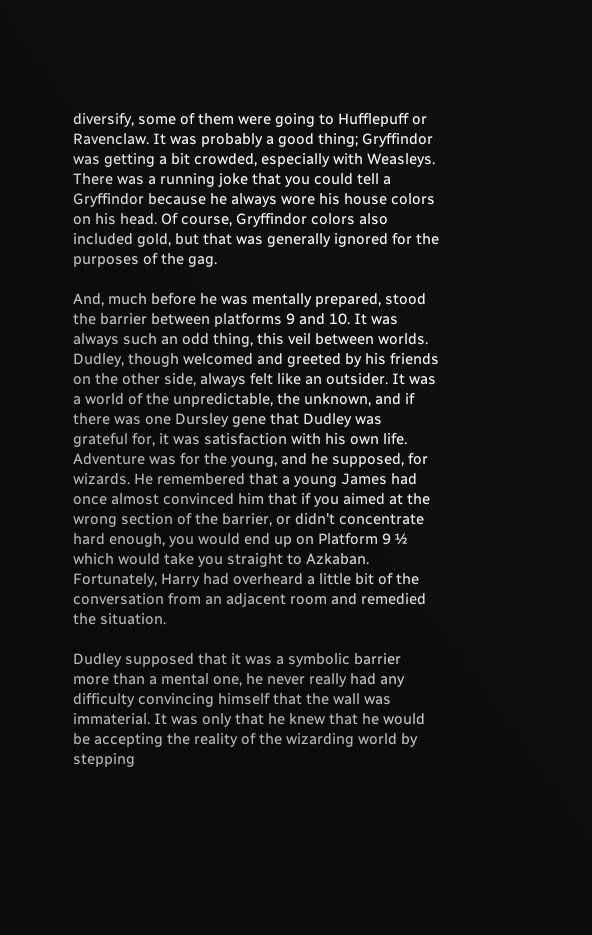diversify, some of them were going to Hufflepuff or Ravenclaw. It was probably a good thing; Gryffindor was getting a bit crowded, especially with Weasleys. There was a running joke that you could tell a Gryffindor because he always wore his house colors on his head. Of course, Gryffindor colors also included gold, but that was generally ignored for the purposes of the gag.

And, much before he was mentally prepared, stood the barrier between platforms 9 and 10. It was always such an odd thing, this veil between worlds. Dudley, though welcomed and greeted by his friends on the other side, always felt like an outsider. It was a world of the unpredictable, the unknown, and if there was one Dursley gene that Dudley was grateful for, it was satisfaction with his own life. Adventure was for the young, and he supposed, for wizards. He remembered that a young James had once almost convinced him that if you aimed at the wrong section of the barrier, or didn't concentrate hard enough, you would end up on Platform 9 ½ which would take you straight to Azkaban. Fortunately, Harry had overheard a little bit of the conversation from an adjacent room and remedied the situation.

Dudley supposed that it was a symbolic barrier more than a mental one, he never really had any difficulty convincing himself that the wall was immaterial. It was only that he knew that he would be accepting the reality of the wizarding world by stepping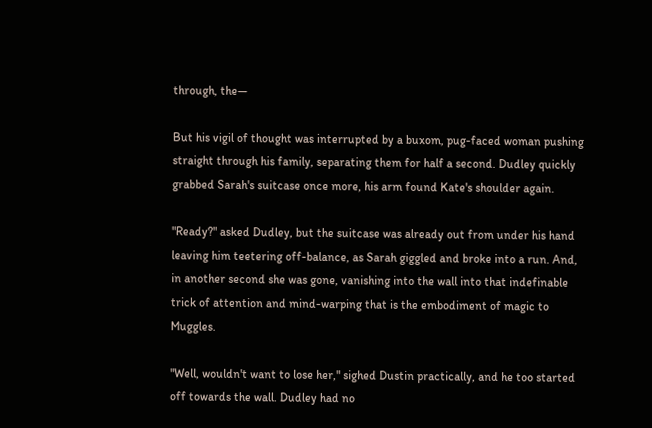through, the—

But his vigil of thought was interrupted by a buxom, pug-faced woman pushing straight through his family, separating them for half a second. Dudley quickly grabbed Sarah's suitcase once more, his arm found Kate's shoulder again.

"Ready?" asked Dudley, but the suitcase was already out from under his hand leaving him teetering off-balance, as Sarah giggled and broke into a run. And, in another second she was gone, vanishing into the wall into that indefinable trick of attention and mind-warping that is the embodiment of magic to Muggles.

"Well, wouldn't want to lose her," sighed Dustin practically, and he too started off towards the wall. Dudley had no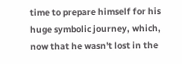time to prepare himself for his huge symbolic journey, which, now that he wasn't lost in the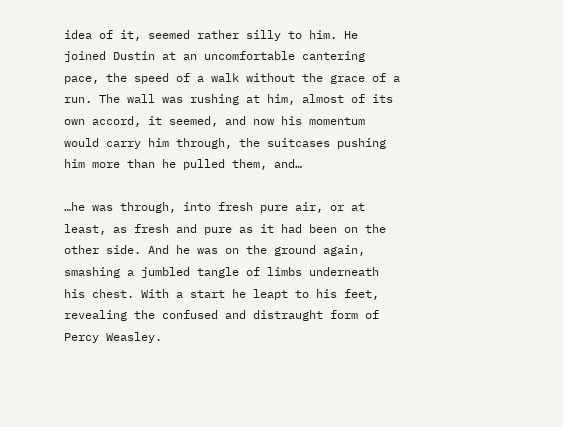idea of it, seemed rather silly to him. He joined Dustin at an uncomfortable cantering pace, the speed of a walk without the grace of a run. The wall was rushing at him, almost of its own accord, it seemed, and now his momentum would carry him through, the suitcases pushing him more than he pulled them, and…

…he was through, into fresh pure air, or at least, as fresh and pure as it had been on the other side. And he was on the ground again, smashing a jumbled tangle of limbs underneath his chest. With a start he leapt to his feet, revealing the confused and distraught form of Percy Weasley.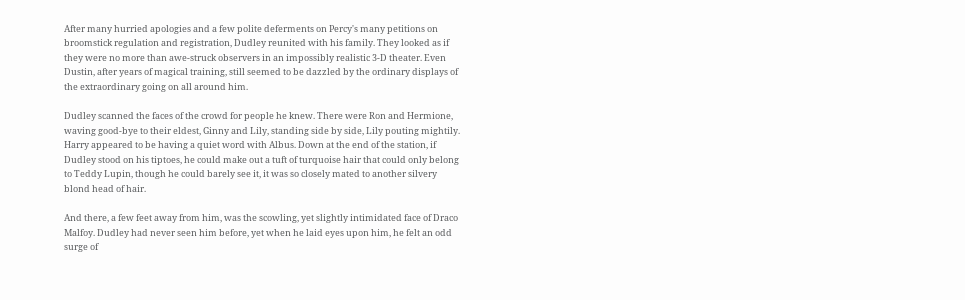After many hurried apologies and a few polite deferments on Percy's many petitions on broomstick regulation and registration, Dudley reunited with his family. They looked as if they were no more than awe-struck observers in an impossibly realistic 3-D theater. Even Dustin, after years of magical training, still seemed to be dazzled by the ordinary displays of the extraordinary going on all around him.

Dudley scanned the faces of the crowd for people he knew. There were Ron and Hermione, waving good-bye to their eldest, Ginny and Lily, standing side by side, Lily pouting mightily. Harry appeared to be having a quiet word with Albus. Down at the end of the station, if Dudley stood on his tiptoes, he could make out a tuft of turquoise hair that could only belong to Teddy Lupin, though he could barely see it, it was so closely mated to another silvery blond head of hair.

And there, a few feet away from him, was the scowling, yet slightly intimidated face of Draco Malfoy. Dudley had never seen him before, yet when he laid eyes upon him, he felt an odd surge of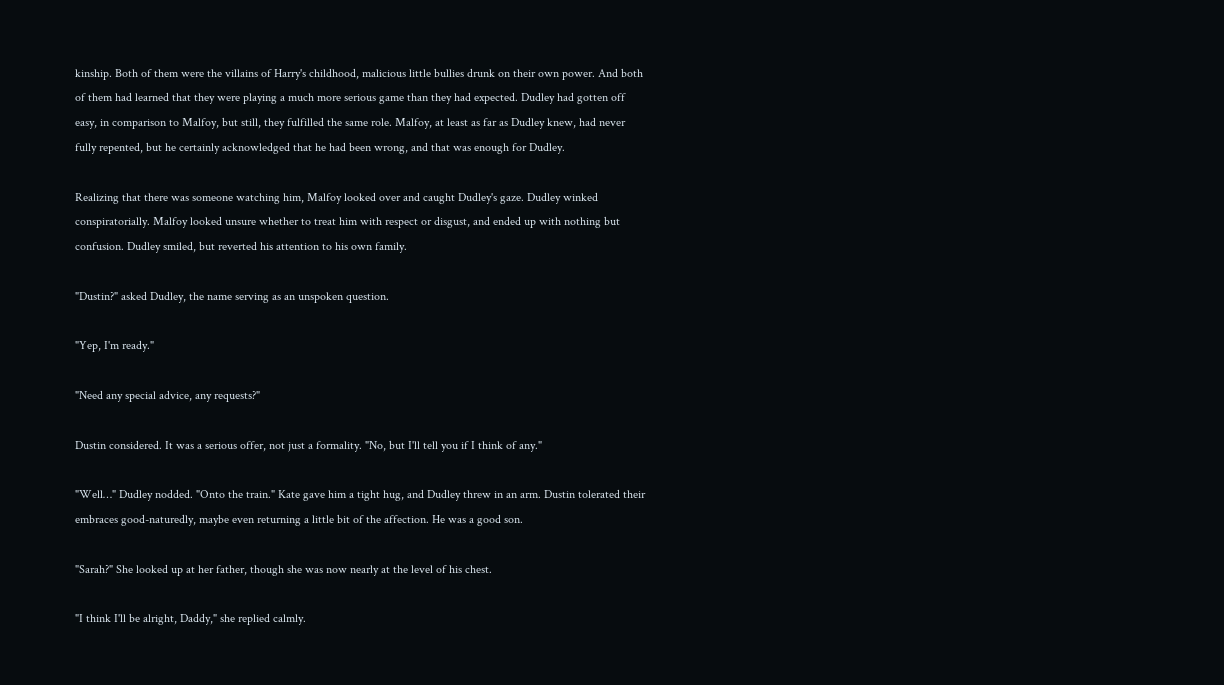kinship. Both of them were the villains of Harry's childhood, malicious little bullies drunk on their own power. And both of them had learned that they were playing a much more serious game than they had expected. Dudley had gotten off easy, in comparison to Malfoy, but still, they fulfilled the same role. Malfoy, at least as far as Dudley knew, had never fully repented, but he certainly acknowledged that he had been wrong, and that was enough for Dudley.

Realizing that there was someone watching him, Malfoy looked over and caught Dudley's gaze. Dudley winked conspiratorially. Malfoy looked unsure whether to treat him with respect or disgust, and ended up with nothing but confusion. Dudley smiled, but reverted his attention to his own family.

"Dustin?" asked Dudley, the name serving as an unspoken question.

"Yep, I'm ready."

"Need any special advice, any requests?"

Dustin considered. It was a serious offer, not just a formality. "No, but I'll tell you if I think of any."

"Well…" Dudley nodded. "Onto the train." Kate gave him a tight hug, and Dudley threw in an arm. Dustin tolerated their embraces good-naturedly, maybe even returning a little bit of the affection. He was a good son.

"Sarah?" She looked up at her father, though she was now nearly at the level of his chest.

"I think I'll be alright, Daddy," she replied calmly.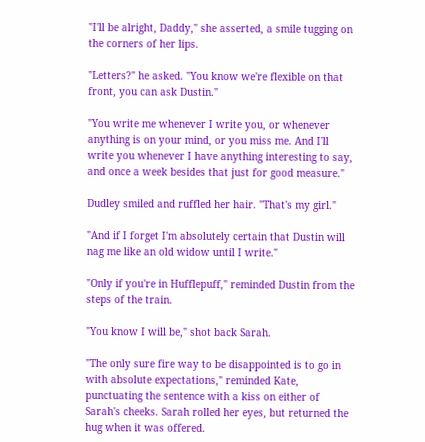"I'll be alright, Daddy," she asserted, a smile tugging on the corners of her lips.

"Letters?" he asked. "You know we're flexible on that front, you can ask Dustin."

"You write me whenever I write you, or whenever anything is on your mind, or you miss me. And I'll write you whenever I have anything interesting to say, and once a week besides that just for good measure."

Dudley smiled and ruffled her hair. "That's my girl."

"And if I forget I'm absolutely certain that Dustin will nag me like an old widow until I write."

"Only if you're in Hufflepuff," reminded Dustin from the steps of the train.

"You know I will be," shot back Sarah.

"The only sure fire way to be disappointed is to go in with absolute expectations," reminded Kate, punctuating the sentence with a kiss on either of Sarah's cheeks. Sarah rolled her eyes, but returned the hug when it was offered.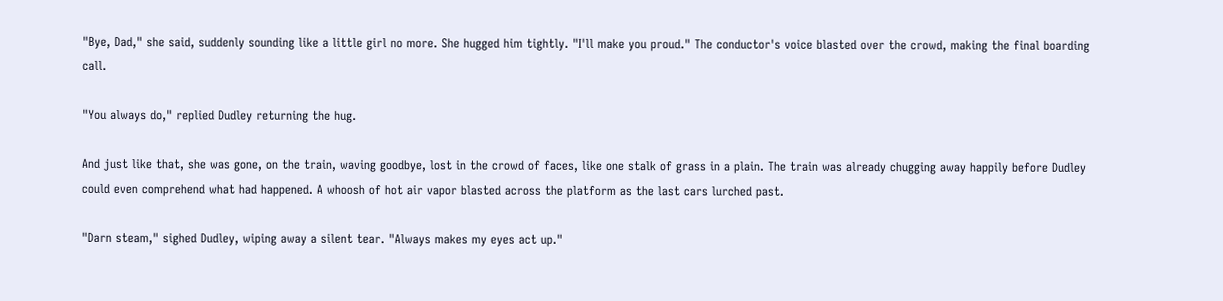"Bye, Dad," she said, suddenly sounding like a little girl no more. She hugged him tightly. "I'll make you proud." The conductor's voice blasted over the crowd, making the final boarding call.

"You always do," replied Dudley returning the hug.

And just like that, she was gone, on the train, waving goodbye, lost in the crowd of faces, like one stalk of grass in a plain. The train was already chugging away happily before Dudley could even comprehend what had happened. A whoosh of hot air vapor blasted across the platform as the last cars lurched past.

"Darn steam," sighed Dudley, wiping away a silent tear. "Always makes my eyes act up."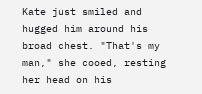Kate just smiled and hugged him around his broad chest. "That's my man," she cooed, resting her head on his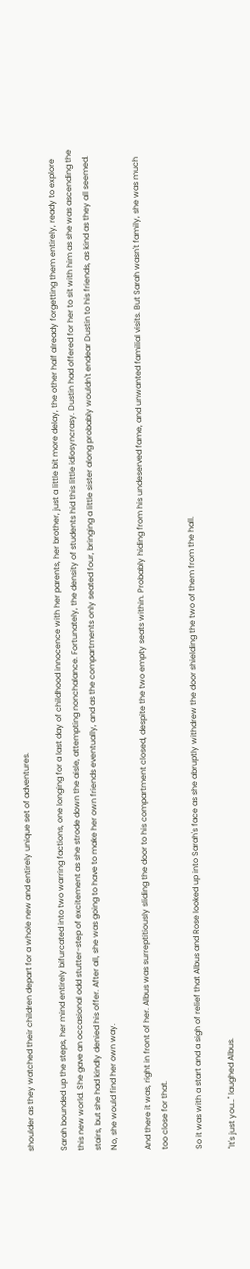shoulder as they watched their children depart for a whole new and entirely unique set of adventures.

Sarah bounded up the steps, her mind entirely bifurcated into two warring factions, one longing for a last day of childhood innocence with her parents, her brother, just a little bit more delay, the other half already forgetting them entirely, ready to explore this new world. She gave an occasional odd stutter-step of excitement as she strode down the aisle, attempting nonchalance. Fortunately, the density of students hid this little idiosyncrasy. Dustin had offered for her to sit with him as she was ascending the stairs, but she had kindly denied his offer. After all, she was going to have to make her own friends eventually, and as the compartments only seated four, bringing a little sister along probably wouldn't endear Dustin to his friends, as kind as they all seemed. No, she would find her own way.

And there it was, right in front of her. Albus was surreptitiously sliding the door to his compartment closed, despite the two empty seats within. Probably hiding from his undeserved fame, and unwanted familial visits. But Sarah wasn't family, she was much too close for that.

So it was with a start and a sigh of relief that Albus and Rose looked up into Sarah's face as she abruptly withdrew the door shielding the two of them from the hall.

"It's just you…" laughed Albus.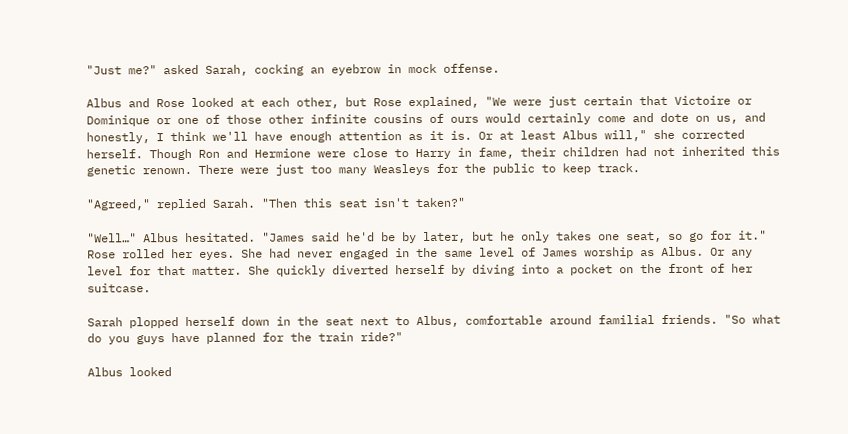"Just me?" asked Sarah, cocking an eyebrow in mock offense.

Albus and Rose looked at each other, but Rose explained, "We were just certain that Victoire or Dominique or one of those other infinite cousins of ours would certainly come and dote on us, and honestly, I think we'll have enough attention as it is. Or at least Albus will," she corrected herself. Though Ron and Hermione were close to Harry in fame, their children had not inherited this genetic renown. There were just too many Weasleys for the public to keep track.

"Agreed," replied Sarah. "Then this seat isn't taken?"

"Well…" Albus hesitated. "James said he'd be by later, but he only takes one seat, so go for it." Rose rolled her eyes. She had never engaged in the same level of James worship as Albus. Or any level for that matter. She quickly diverted herself by diving into a pocket on the front of her suitcase.

Sarah plopped herself down in the seat next to Albus, comfortable around familial friends. "So what do you guys have planned for the train ride?"

Albus looked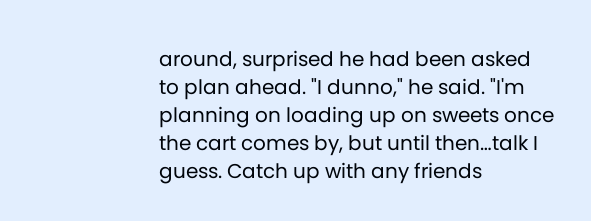around, surprised he had been asked to plan ahead. "I dunno," he said. "I'm planning on loading up on sweets once the cart comes by, but until then…talk I guess. Catch up with any friends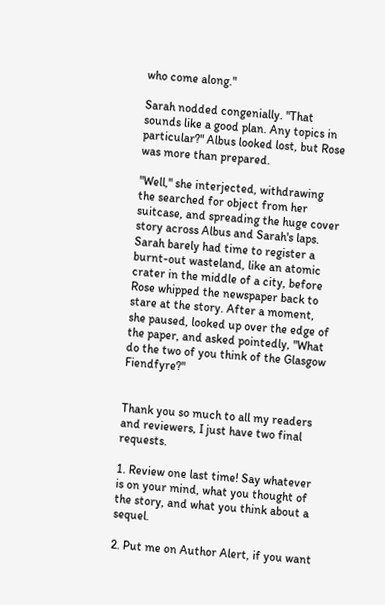who come along."

Sarah nodded congenially. "That sounds like a good plan. Any topics in particular?" Albus looked lost, but Rose was more than prepared.

"Well," she interjected, withdrawing the searched for object from her suitcase, and spreading the huge cover story across Albus and Sarah's laps. Sarah barely had time to register a burnt-out wasteland, like an atomic crater in the middle of a city, before Rose whipped the newspaper back to stare at the story. After a moment, she paused, looked up over the edge of the paper, and asked pointedly, "What do the two of you think of the Glasgow Fiendfyre?"


Thank you so much to all my readers and reviewers, I just have two final requests.

1. Review one last time! Say whatever is on your mind, what you thought of the story, and what you think about a sequel.

2. Put me on Author Alert, if you want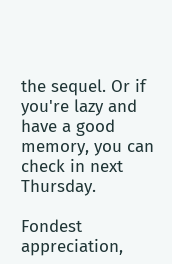the sequel. Or if you're lazy and have a good memory, you can check in next Thursday.

Fondest appreciation,